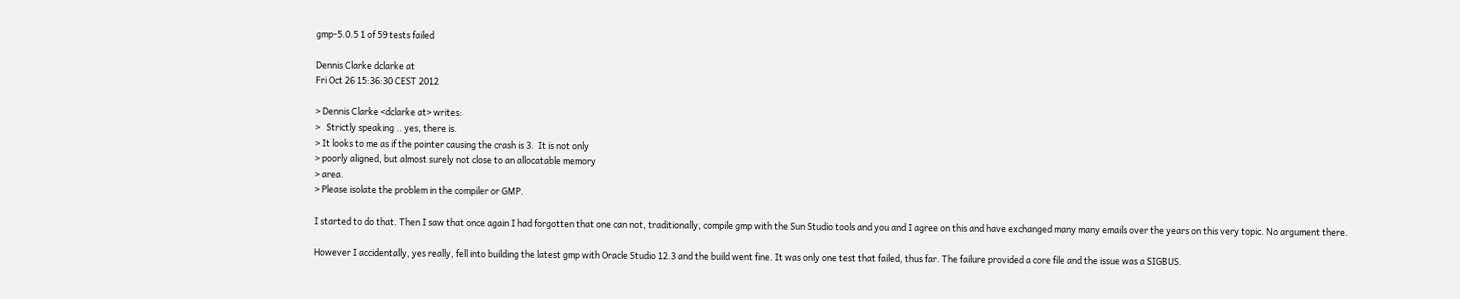gmp-5.0.5 1 of 59 tests failed

Dennis Clarke dclarke at
Fri Oct 26 15:36:30 CEST 2012

> Dennis Clarke <dclarke at> writes:
>   Strictly speaking .. yes, there is.
> It looks to me as if the pointer causing the crash is 3.  It is not only
> poorly aligned, but almost surely not close to an allocatable memory
> area.
> Please isolate the problem in the compiler or GMP.

I started to do that. Then I saw that once again I had forgotten that one can not, traditionally, compile gmp with the Sun Studio tools and you and I agree on this and have exchanged many many emails over the years on this very topic. No argument there.

However I accidentally, yes really, fell into building the latest gmp with Oracle Studio 12.3 and the build went fine. It was only one test that failed, thus far. The failure provided a core file and the issue was a SIGBUS.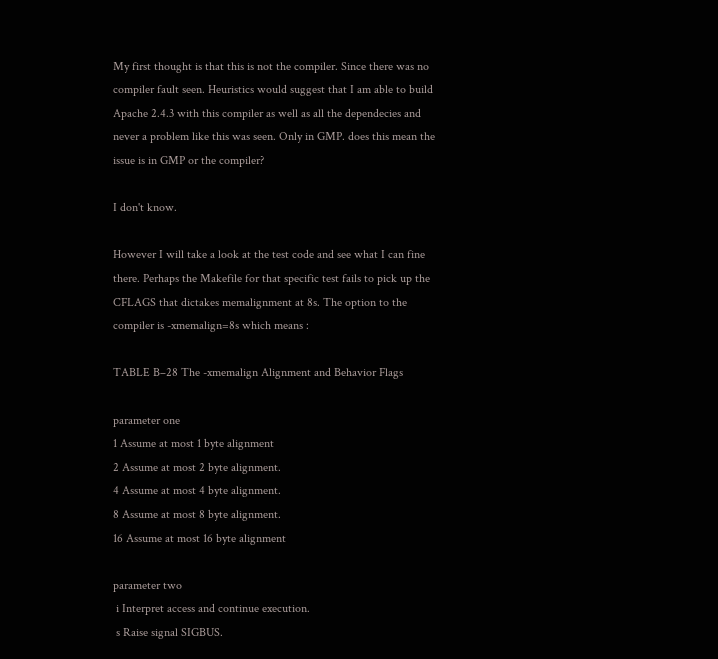My first thought is that this is not the compiler. Since there was no compiler fault seen. Heuristics would suggest that I am able to build Apache 2.4.3 with this compiler as well as all the dependecies and never a problem like this was seen. Only in GMP. does this mean the issue is in GMP or the compiler?

I don't know.

However I will take a look at the test code and see what I can fine there. Perhaps the Makefile for that specific test fails to pick up the CFLAGS that dictakes memalignment at 8s. The option to the compiler is -xmemalign=8s which means :

TABLE B–28 The -xmemalign Alignment and Behavior Flags

parameter one
1 Assume at most 1 byte alignment
2 Assume at most 2 byte alignment.
4 Assume at most 4 byte alignment.
8 Assume at most 8 byte alignment.
16 Assume at most 16 byte alignment

parameter two
 i Interpret access and continue execution.
 s Raise signal SIGBUS.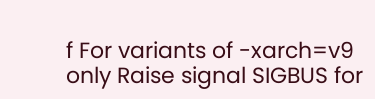f For variants of -xarch=v9 only Raise signal SIGBUS for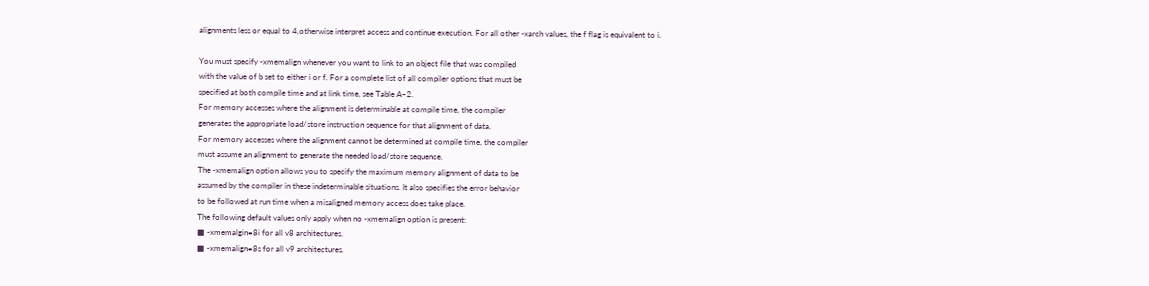alignments less or equal to 4,otherwise interpret access and continue execution. For all other -xarch values, the f flag is equivalent to i.

You must specify -xmemalign whenever you want to link to an object file that was compiled
with the value of b set to either i or f. For a complete list of all compiler options that must be
specified at both compile time and at link time, see Table A–2.
For memory accesses where the alignment is determinable at compile time, the compiler
generates the appropriate load/store instruction sequence for that alignment of data.
For memory accesses where the alignment cannot be determined at compile time, the compiler
must assume an alignment to generate the needed load/store sequence.
The -xmemalign option allows you to specify the maximum memory alignment of data to be
assumed by the compiler in these indeterminable situations. It also specifies the error behavior
to be followed at run time when a misaligned memory access does take place.
The following default values only apply when no -xmemalign option is present:
■ -xmemalgin=8i for all v8 architectures.
■ -xmemalign=8s for all v9 architectures.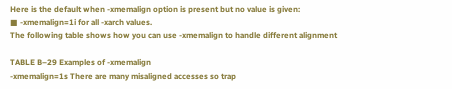Here is the default when -xmemalign option is present but no value is given:
■ -xmemalign=1i for all -xarch values.
The following table shows how you can use -xmemalign to handle different alignment

TABLE B–29 Examples of -xmemalign
-xmemalign=1s There are many misaligned accesses so trap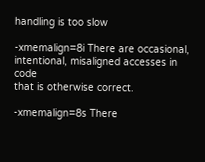handling is too slow

-xmemalign=8i There are occasional, intentional, misaligned accesses in code
that is otherwise correct.

-xmemalign=8s There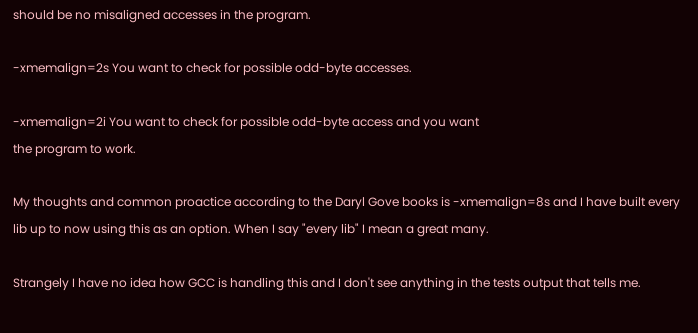should be no misaligned accesses in the program.

-xmemalign=2s You want to check for possible odd-byte accesses.

-xmemalign=2i You want to check for possible odd-byte access and you want
the program to work.

My thoughts and common proactice according to the Daryl Gove books is -xmemalign=8s and I have built every lib up to now using this as an option. When I say "every lib" I mean a great many.

Strangely I have no idea how GCC is handling this and I don't see anything in the tests output that tells me.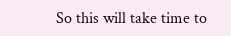So this will take time to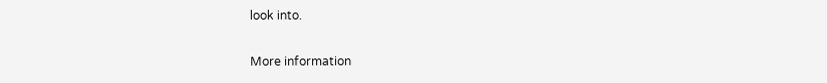look into.


More information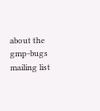about the gmp-bugs mailing list